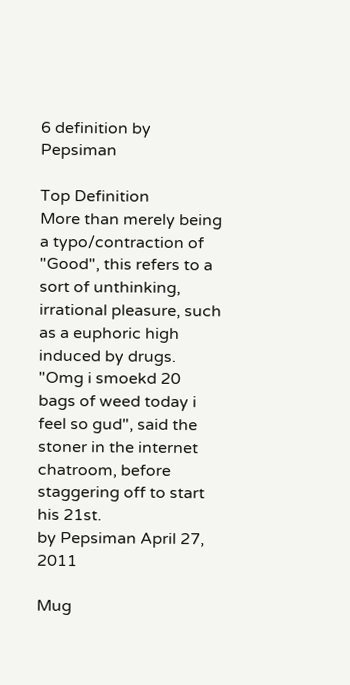6 definition by Pepsiman

Top Definition
More than merely being a typo/contraction of "Good", this refers to a sort of unthinking, irrational pleasure, such as a euphoric high induced by drugs.
"Omg i smoekd 20 bags of weed today i feel so gud", said the stoner in the internet chatroom, before staggering off to start his 21st.
by Pepsiman April 27, 2011

Mug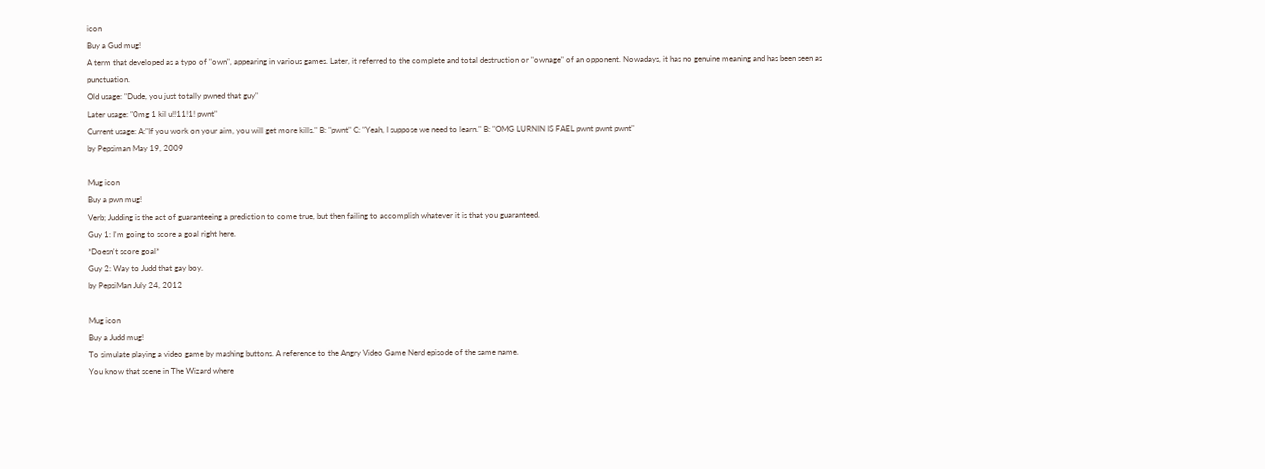icon
Buy a Gud mug!
A term that developed as a typo of "own", appearing in various games. Later, it referred to the complete and total destruction or "ownage" of an opponent. Nowadays, it has no genuine meaning and has been seen as punctuation.
Old usage: "Dude, you just totally pwned that guy"
Later usage: "0mg 1 kil u!!11!1! pwnt"
Current usage: A:"If you work on your aim, you will get more kills." B: "pwnt" C: "Yeah, I suppose we need to learn." B: "OMG LURNIN IS FAEL pwnt pwnt pwnt"
by Pepsiman May 19, 2009

Mug icon
Buy a pwn mug!
Verb; Judding is the act of guaranteeing a prediction to come true, but then failing to accomplish whatever it is that you guaranteed.
Guy 1: I'm going to score a goal right here.
*Doesn't score goal*
Guy 2: Way to Judd that gay boy.
by PepsiMan July 24, 2012

Mug icon
Buy a Judd mug!
To simulate playing a video game by mashing buttons. A reference to the Angry Video Game Nerd episode of the same name.
You know that scene in The Wizard where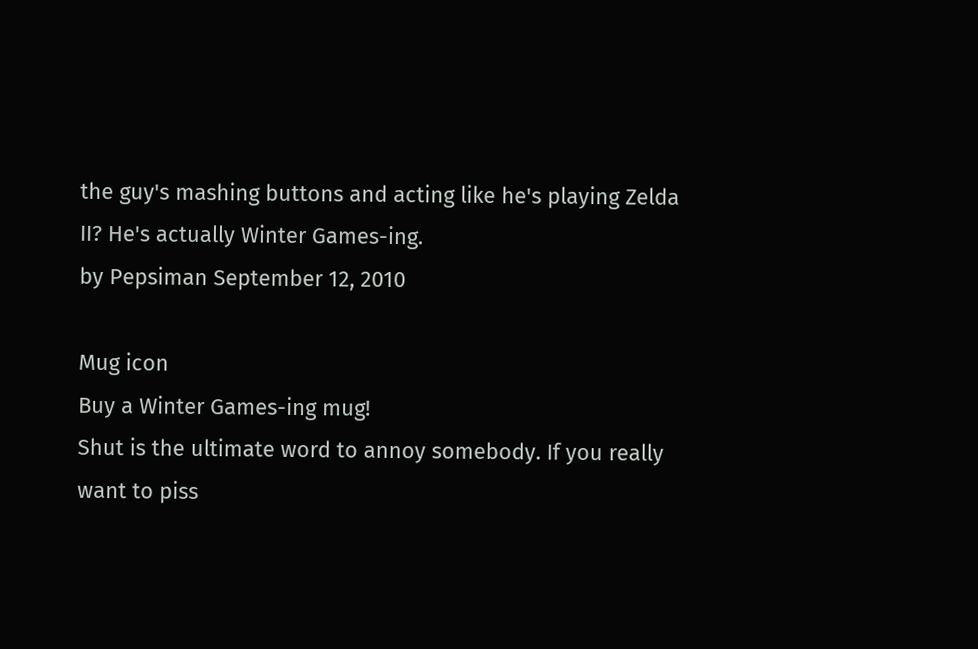the guy's mashing buttons and acting like he's playing Zelda II? He's actually Winter Games-ing.
by Pepsiman September 12, 2010

Mug icon
Buy a Winter Games-ing mug!
Shut is the ultimate word to annoy somebody. If you really want to piss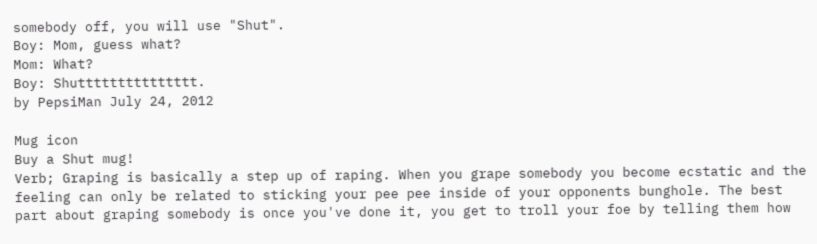somebody off, you will use "Shut".
Boy: Mom, guess what?
Mom: What?
Boy: Shuttttttttttttttt.
by PepsiMan July 24, 2012

Mug icon
Buy a Shut mug!
Verb; Graping is basically a step up of raping. When you grape somebody you become ecstatic and the feeling can only be related to sticking your pee pee inside of your opponents bunghole. The best part about graping somebody is once you've done it, you get to troll your foe by telling them how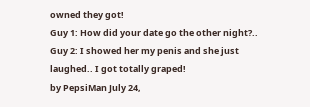owned they got!
Guy 1: How did your date go the other night?..
Guy 2: I showed her my penis and she just laughed.. I got totally graped!
by PepsiMan July 24,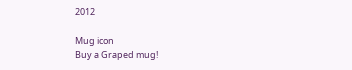2012

Mug icon
Buy a Graped mug!